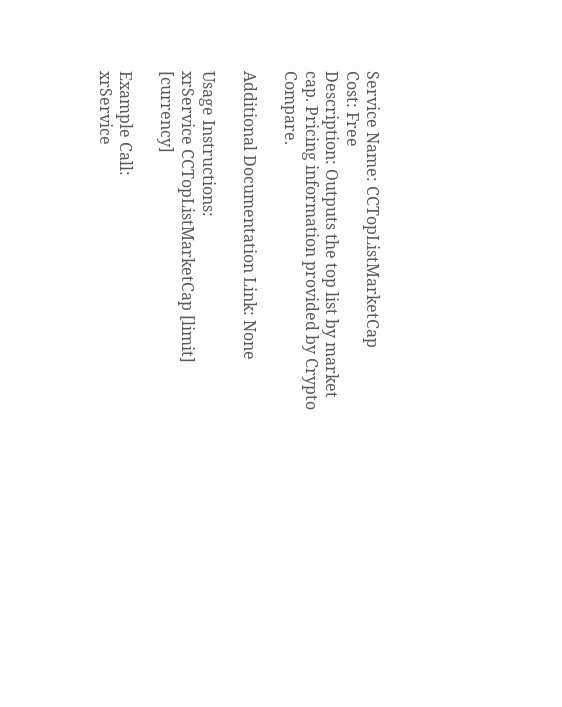Service Name: CCTopListMarketCap
Cost: Free
Description: Outputs the top list by market cap. Pricing information provided by Crypto Compare.

Additional Documentation Link: None

Usage Instructions:
xrService CCTopListMarketCap [limit] [currency]

Example Call:
xrService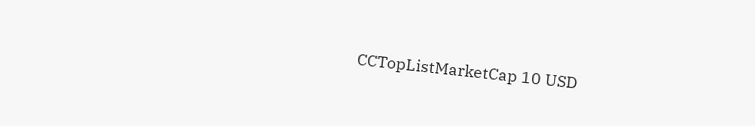CCTopListMarketCap 10 USD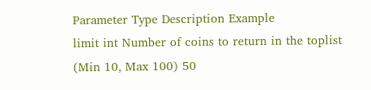Parameter Type Description Example
limit int Number of coins to return in the toplist (Min 10, Max 100) 50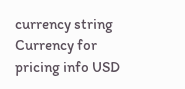currency string Currency for pricing info USD